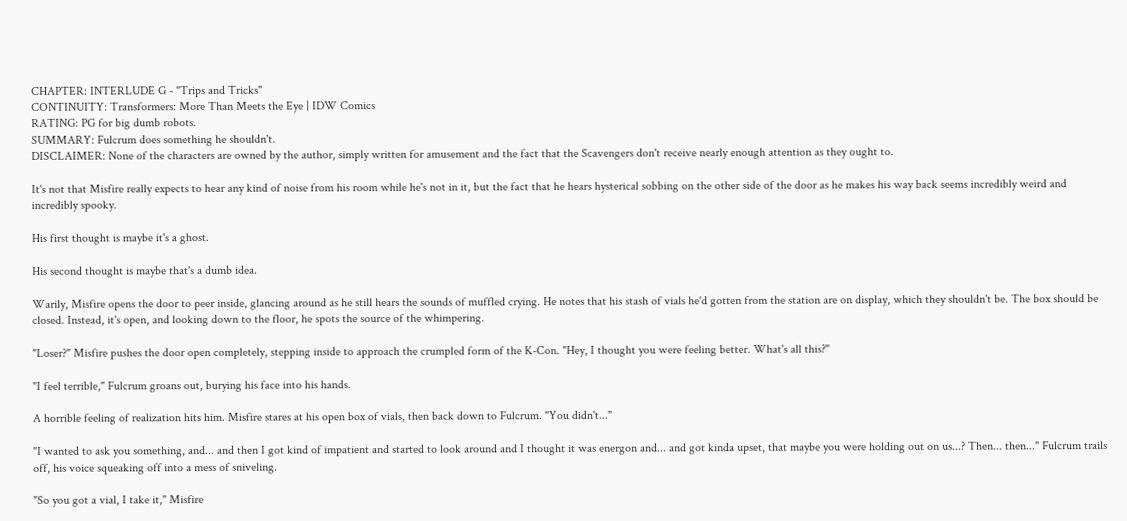CHAPTER: INTERLUDE G - "Trips and Tricks"
CONTINUITY: Transformers: More Than Meets the Eye | IDW Comics
RATING: PG for big dumb robots.
SUMMARY: Fulcrum does something he shouldn't.
DISCLAIMER: None of the characters are owned by the author, simply written for amusement and the fact that the Scavengers don't receive nearly enough attention as they ought to.

It's not that Misfire really expects to hear any kind of noise from his room while he's not in it, but the fact that he hears hysterical sobbing on the other side of the door as he makes his way back seems incredibly weird and incredibly spooky.

His first thought is maybe it's a ghost.

His second thought is maybe that's a dumb idea.

Warily, Misfire opens the door to peer inside, glancing around as he still hears the sounds of muffled crying. He notes that his stash of vials he'd gotten from the station are on display, which they shouldn't be. The box should be closed. Instead, it's open, and looking down to the floor, he spots the source of the whimpering.

"Loser?" Misfire pushes the door open completely, stepping inside to approach the crumpled form of the K-Con. "Hey, I thought you were feeling better. What's all this?"

"I feel terrible," Fulcrum groans out, burying his face into his hands.

A horrible feeling of realization hits him. Misfire stares at his open box of vials, then back down to Fulcrum. "You didn't..."

"I wanted to ask you something, and... and then I got kind of impatient and started to look around and I thought it was energon and... and got kinda upset, that maybe you were holding out on us...? Then... then..." Fulcrum trails off, his voice squeaking off into a mess of sniveling.

"So you got a vial, I take it," Misfire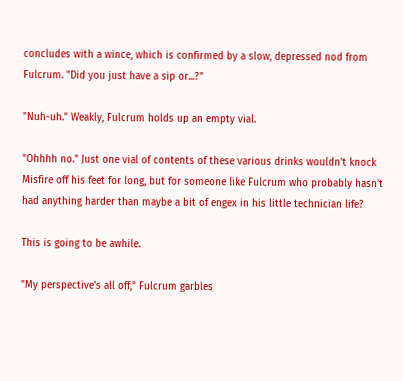concludes with a wince, which is confirmed by a slow, depressed nod from Fulcrum. "Did you just have a sip or...?"

"Nuh-uh." Weakly, Fulcrum holds up an empty vial.

"Ohhhh no." Just one vial of contents of these various drinks wouldn't knock Misfire off his feet for long, but for someone like Fulcrum who probably hasn't had anything harder than maybe a bit of engex in his little technician life?

This is going to be awhile.

"My perspective's all off," Fulcrum garbles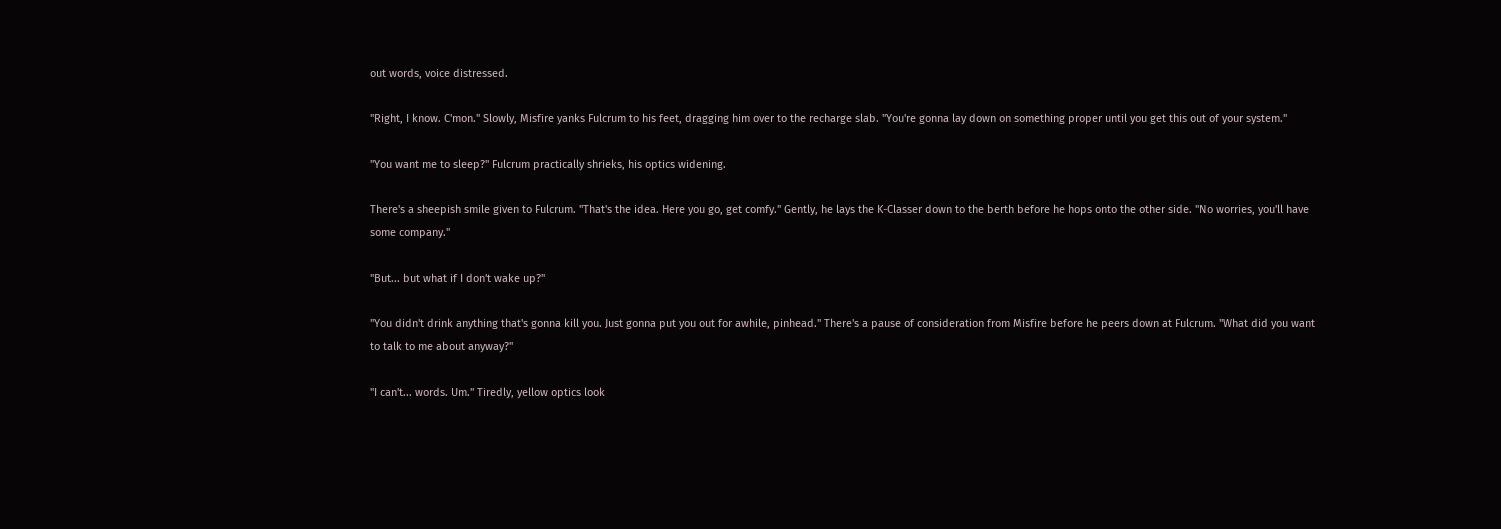out words, voice distressed.

"Right, I know. C'mon." Slowly, Misfire yanks Fulcrum to his feet, dragging him over to the recharge slab. "You're gonna lay down on something proper until you get this out of your system."

"You want me to sleep?" Fulcrum practically shrieks, his optics widening.

There's a sheepish smile given to Fulcrum. "That's the idea. Here you go, get comfy." Gently, he lays the K-Classer down to the berth before he hops onto the other side. "No worries, you'll have some company."

"But... but what if I don't wake up?"

"You didn't drink anything that's gonna kill you. Just gonna put you out for awhile, pinhead." There's a pause of consideration from Misfire before he peers down at Fulcrum. "What did you want to talk to me about anyway?"

"I can't... words. Um." Tiredly, yellow optics look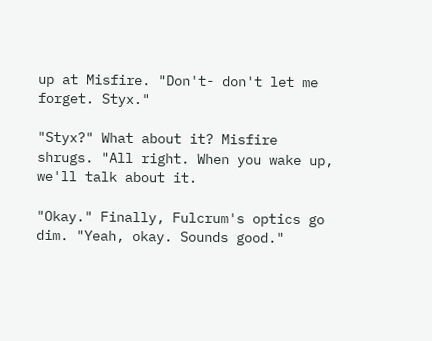up at Misfire. "Don't- don't let me forget. Styx."

"Styx?" What about it? Misfire shrugs. "All right. When you wake up, we'll talk about it.

"Okay." Finally, Fulcrum's optics go dim. "Yeah, okay. Sounds good."